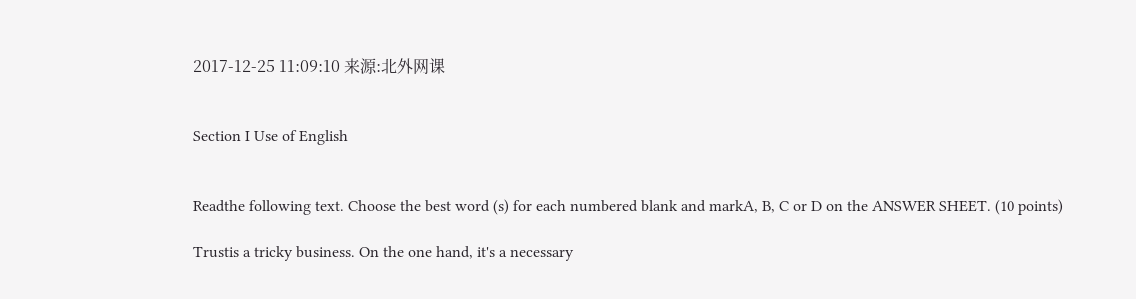2017-12-25 11:09:10 来源:北外网课


Section I Use of English


Readthe following text. Choose the best word (s) for each numbered blank and markA, B, C or D on the ANSWER SHEET. (10 points)

Trustis a tricky business. On the one hand, it's a necessary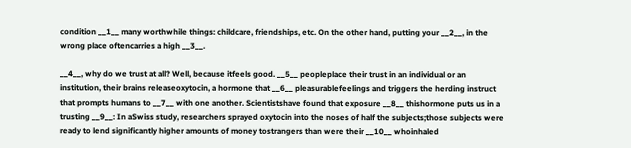condition __1__ many worthwhile things: childcare, friendships, etc. On the other hand, putting your __2__, in the wrong place oftencarries a high __3__.

__4__, why do we trust at all? Well, because itfeels good. __5__ peopleplace their trust in an individual or an institution, their brains releaseoxytocin, a hormone that __6__ pleasurablefeelings and triggers the herding instruct that prompts humans to __7__ with one another. Scientistshave found that exposure __8__ thishormone puts us in a trusting __9__: In aSwiss study, researchers sprayed oxytocin into the noses of half the subjects;those subjects were ready to lend significantly higher amounts of money tostrangers than were their __10__ whoinhaled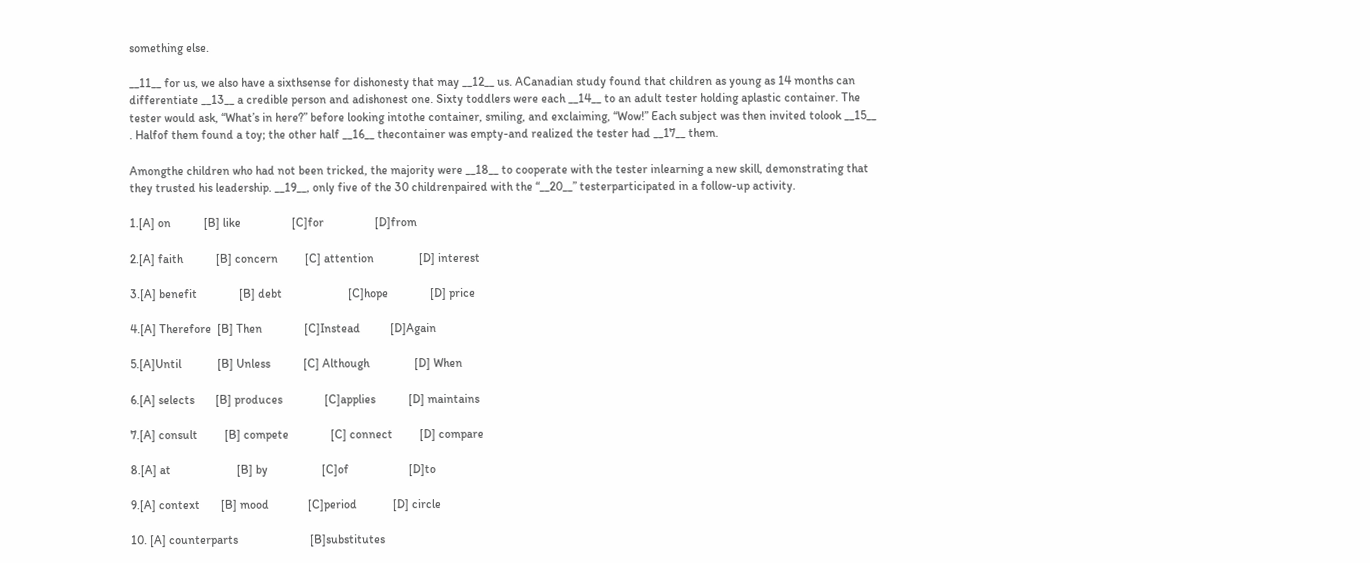something else.

__11__ for us, we also have a sixthsense for dishonesty that may __12__ us. ACanadian study found that children as young as 14 months can differentiate __13__ a credible person and adishonest one. Sixty toddlers were each __14__ to an adult tester holding aplastic container. The tester would ask, “What’s in here?” before looking intothe container, smiling, and exclaiming, “Wow!” Each subject was then invited tolook __15__ . Halfof them found a toy; the other half __16__ thecontainer was empty-and realized the tester had __17__ them.

Amongthe children who had not been tricked, the majority were __18__ to cooperate with the tester inlearning a new skill, demonstrating that they trusted his leadership. __19__, only five of the 30 childrenpaired with the “__20__” testerparticipated in a follow-up activity.

1.[A] on           [B] like                 [C]for                 [D]from

2.[A] faith           [B] concern         [C] attention               [D] interest

3.[A] benefit              [B] debt                      [C]hope              [D] price

4.[A] Therefore  [B] Then              [C]Instead          [D]Again

5.[A]Until            [B] Unless           [C] Although               [D] When

6.[A] selects       [B] produces              [C]applies           [D] maintains

7.[A] consult         [B] compete              [C] connect         [D] compare

8.[A] at                      [B] by                  [C]of                    [D]to

9.[A] context       [B] mood             [C]period            [D] circle

10. [A] counterparts                        [B]substitutes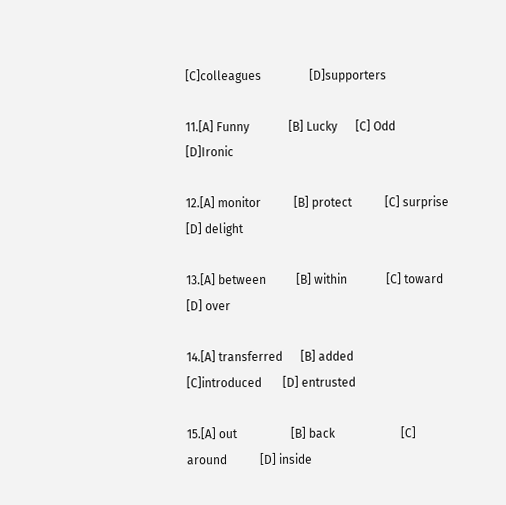[C]colleagues                [D]supporters

11.[A] Funny             [B] Lucky      [C] Odd           [D]Ironic

12.[A] monitor           [B] protect           [C] surprise         [D] delight

13.[A] between          [B] within             [C] toward           [D] over

14.[A] transferred      [B] added            [C]introduced       [D] entrusted

15.[A] out                  [B] back                      [C] around           [D] inside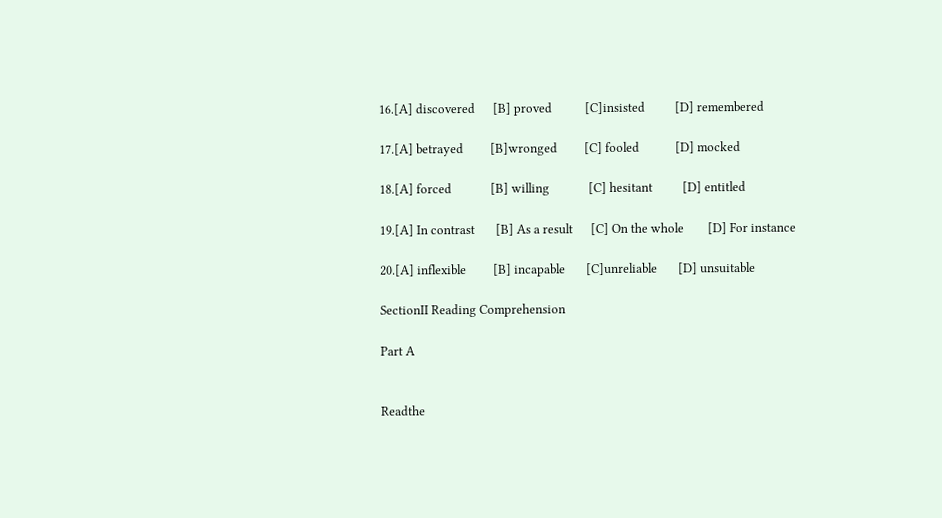16.[A] discovered      [B] proved           [C]insisted          [D] remembered

17.[A] betrayed         [B]wronged         [C] fooled            [D] mocked

18.[A] forced             [B] willing             [C] hesitant          [D] entitled

19.[A] In contrast       [B] As a result      [C] On the whole        [D] For instance

20.[A] inflexible         [B] incapable       [C]unreliable       [D] unsuitable

SectionII Reading Comprehension

Part A


Readthe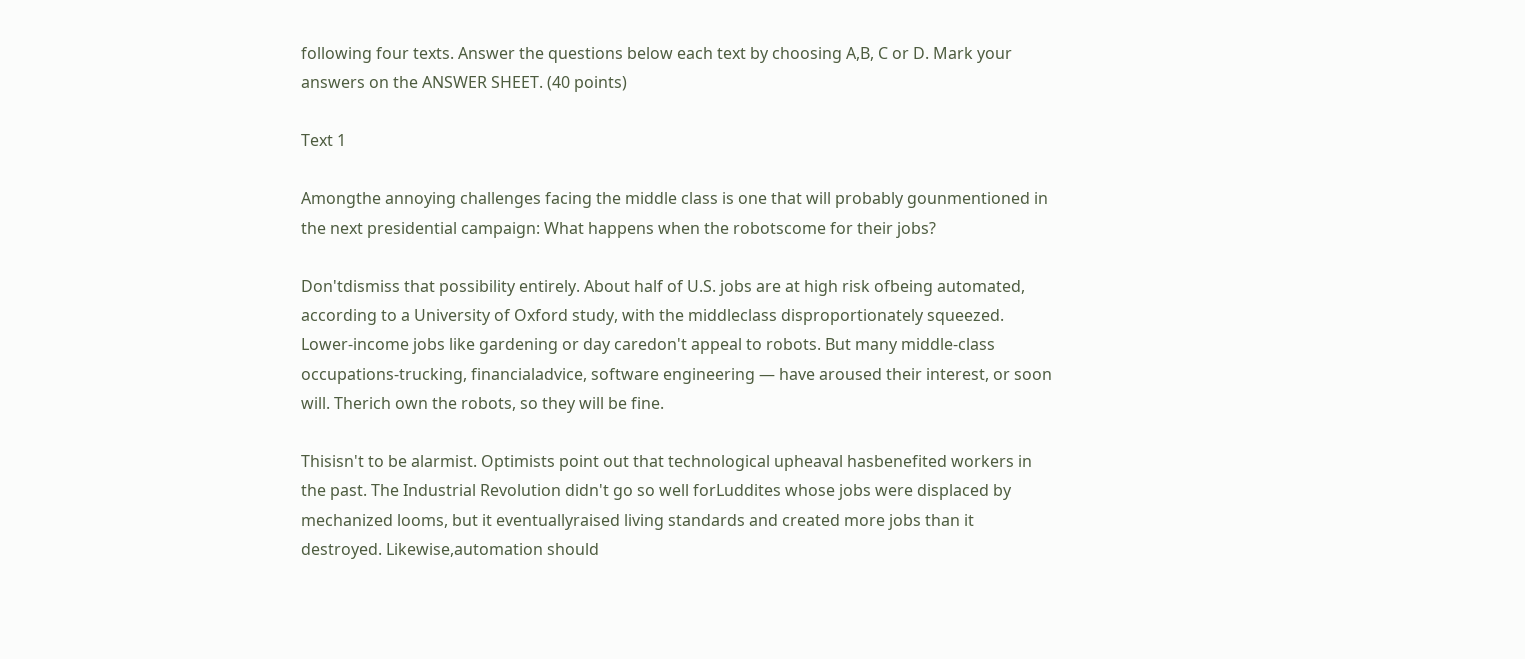following four texts. Answer the questions below each text by choosing A,B, C or D. Mark your answers on the ANSWER SHEET. (40 points)

Text 1

Amongthe annoying challenges facing the middle class is one that will probably gounmentioned in the next presidential campaign: What happens when the robotscome for their jobs?

Don'tdismiss that possibility entirely. About half of U.S. jobs are at high risk ofbeing automated, according to a University of Oxford study, with the middleclass disproportionately squeezed. Lower-income jobs like gardening or day caredon't appeal to robots. But many middle-class occupations-trucking, financialadvice, software engineering — have aroused their interest, or soon will. Therich own the robots, so they will be fine.

Thisisn't to be alarmist. Optimists point out that technological upheaval hasbenefited workers in the past. The Industrial Revolution didn't go so well forLuddites whose jobs were displaced by mechanized looms, but it eventuallyraised living standards and created more jobs than it destroyed. Likewise,automation should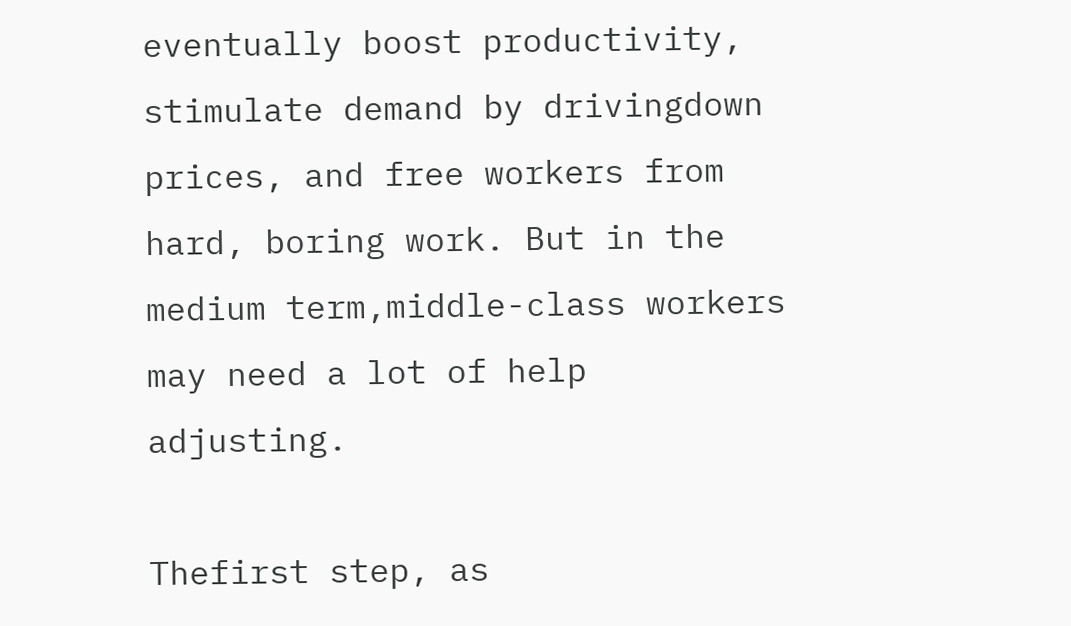eventually boost productivity, stimulate demand by drivingdown prices, and free workers from hard, boring work. But in the medium term,middle-class workers may need a lot of help adjusting.

Thefirst step, as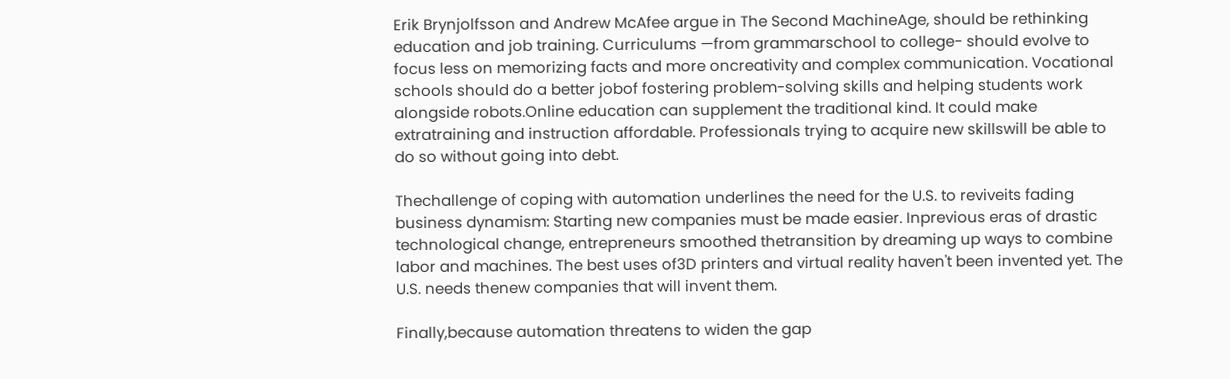Erik Brynjolfsson and Andrew McAfee argue in The Second MachineAge, should be rethinking education and job training. Curriculums —from grammarschool to college- should evolve to focus less on memorizing facts and more oncreativity and complex communication. Vocational schools should do a better jobof fostering problem-solving skills and helping students work alongside robots.Online education can supplement the traditional kind. It could make extratraining and instruction affordable. Professionals trying to acquire new skillswill be able to do so without going into debt.

Thechallenge of coping with automation underlines the need for the U.S. to reviveits fading business dynamism: Starting new companies must be made easier. Inprevious eras of drastic technological change, entrepreneurs smoothed thetransition by dreaming up ways to combine labor and machines. The best uses of3D printers and virtual reality haven't been invented yet. The U.S. needs thenew companies that will invent them.

Finally,because automation threatens to widen the gap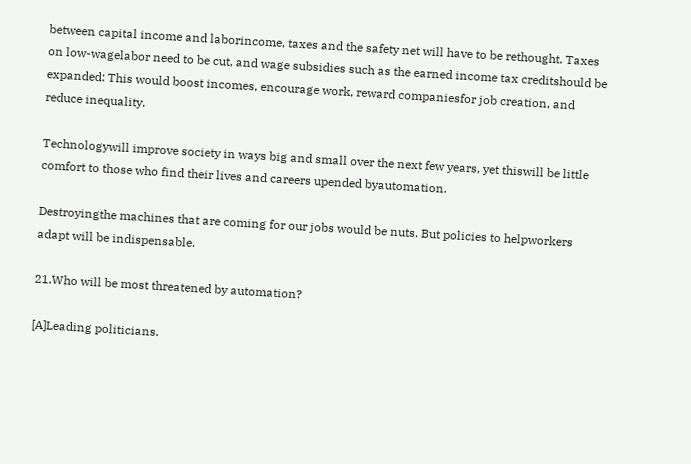between capital income and laborincome, taxes and the safety net will have to be rethought. Taxes on low-wagelabor need to be cut, and wage subsidies such as the earned income tax creditshould be expanded: This would boost incomes, encourage work, reward companiesfor job creation, and reduce inequality.

Technologywill improve society in ways big and small over the next few years, yet thiswill be little comfort to those who find their lives and careers upended byautomation.

Destroyingthe machines that are coming for our jobs would be nuts. But policies to helpworkers adapt will be indispensable.

21.Who will be most threatened by automation?

[A]Leading politicians.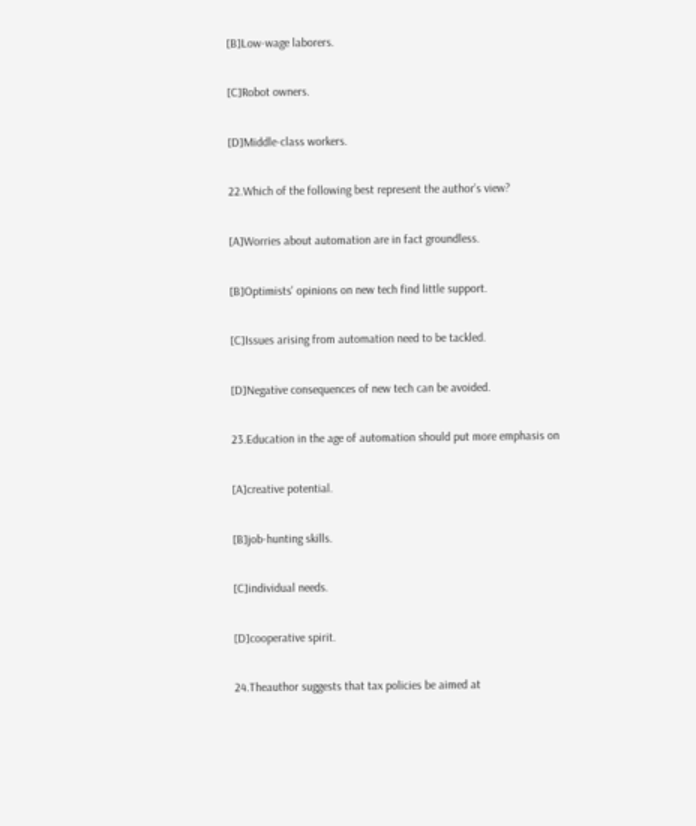[B]Low-wage laborers.

[C]Robot owners.

[D]Middle-class workers.

22.Which of the following best represent the author’s view?

[A]Worries about automation are in fact groundless.

[B]Optimists' opinions on new tech find little support.

[C]Issues arising from automation need to be tackled.

[D]Negative consequences of new tech can be avoided.

23.Education in the age of automation should put more emphasis on

[A]creative potential.

[B]job-hunting skills.

[C]individual needs.

[D]cooperative spirit.

24.Theauthor suggests that tax policies be aimed at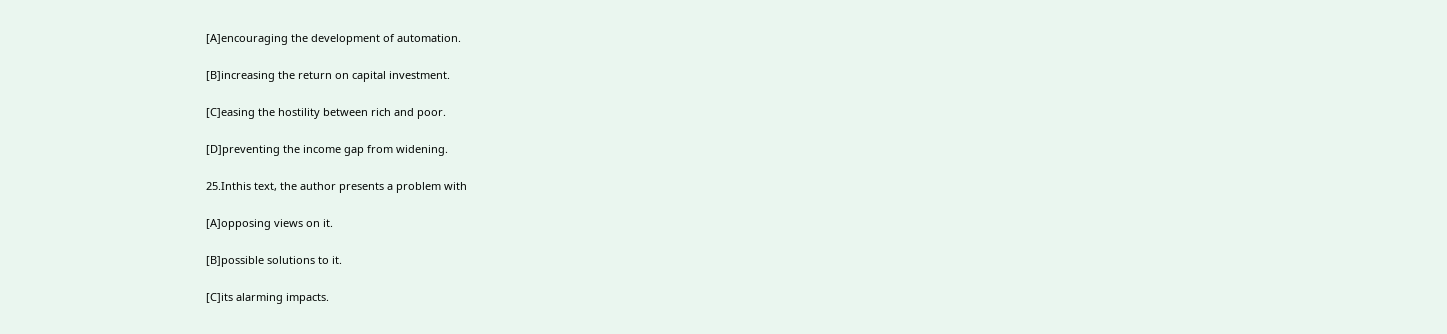[A]encouraging the development of automation.

[B]increasing the return on capital investment.

[C]easing the hostility between rich and poor.

[D]preventing the income gap from widening.

25.Inthis text, the author presents a problem with

[A]opposing views on it.

[B]possible solutions to it.

[C]its alarming impacts.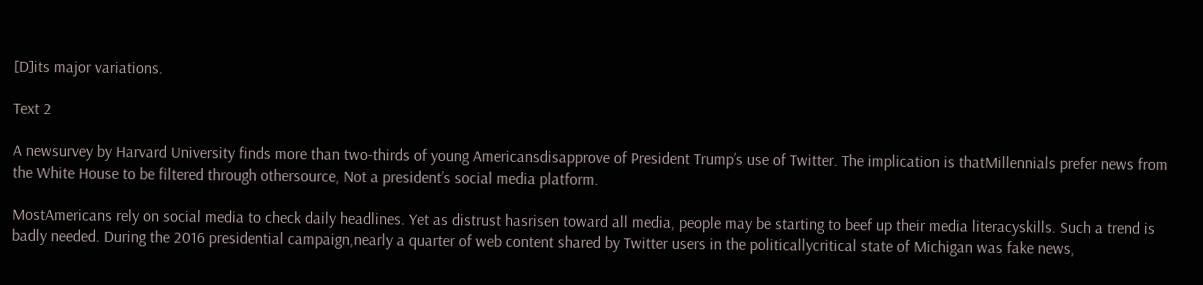[D]its major variations.

Text 2

A newsurvey by Harvard University finds more than two-thirds of young Americansdisapprove of President Trump’s use of Twitter. The implication is thatMillennials prefer news from the White House to be filtered through othersource, Not a president’s social media platform.

MostAmericans rely on social media to check daily headlines. Yet as distrust hasrisen toward all media, people may be starting to beef up their media literacyskills. Such a trend is badly needed. During the 2016 presidential campaign,nearly a quarter of web content shared by Twitter users in the politicallycritical state of Michigan was fake news,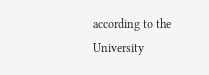according to the University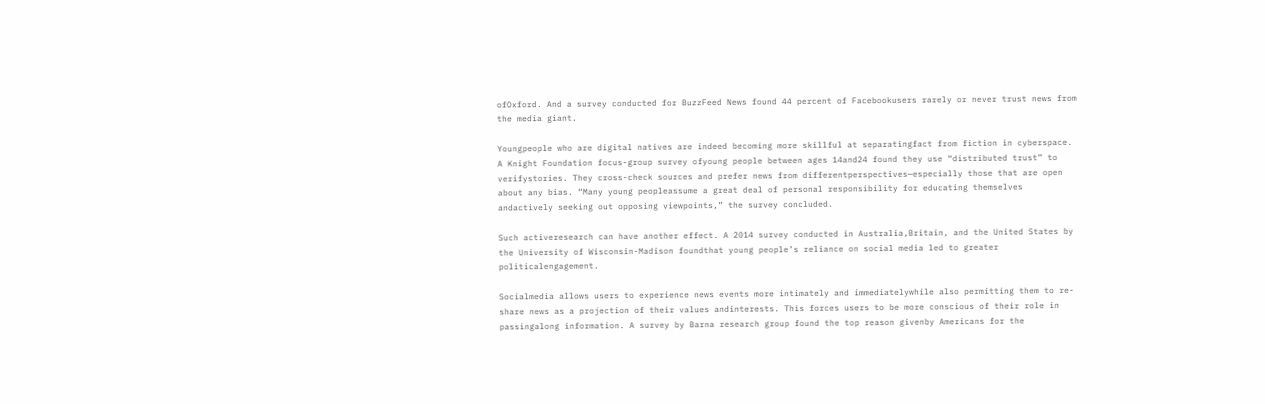ofOxford. And a survey conducted for BuzzFeed News found 44 percent of Facebookusers rarely or never trust news from the media giant.

Youngpeople who are digital natives are indeed becoming more skillful at separatingfact from fiction in cyberspace. A Knight Foundation focus-group survey ofyoung people between ages 14and24 found they use “distributed trust” to verifystories. They cross-check sources and prefer news from differentperspectives—especially those that are open about any bias. “Many young peopleassume a great deal of personal responsibility for educating themselves andactively seeking out opposing viewpoints,” the survey concluded.

Such activeresearch can have another effect. A 2014 survey conducted in Australia,Britain, and the United States by the University of Wisconsin-Madison foundthat young people’s reliance on social media led to greater politicalengagement.

Socialmedia allows users to experience news events more intimately and immediatelywhile also permitting them to re-share news as a projection of their values andinterests. This forces users to be more conscious of their role in passingalong information. A survey by Barna research group found the top reason givenby Americans for the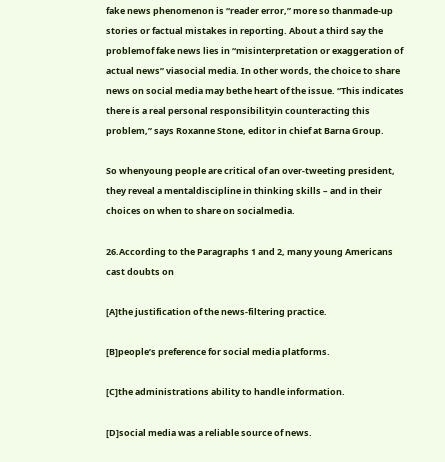fake news phenomenon is “reader error,” more so thanmade-up stories or factual mistakes in reporting. About a third say the problemof fake news lies in “misinterpretation or exaggeration of actual news” viasocial media. In other words, the choice to share news on social media may bethe heart of the issue. “This indicates there is a real personal responsibilityin counteracting this problem,” says Roxanne Stone, editor in chief at Barna Group.

So whenyoung people are critical of an over-tweeting president, they reveal a mentaldiscipline in thinking skills – and in their choices on when to share on socialmedia.

26.According to the Paragraphs 1 and 2, many young Americans cast doubts on

[A]the justification of the news-filtering practice.

[B]people’s preference for social media platforms.

[C]the administrations ability to handle information.

[D]social media was a reliable source of news.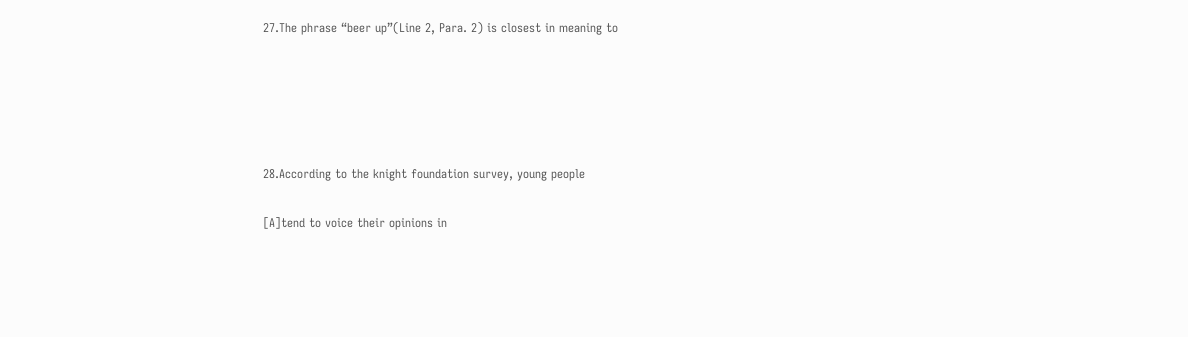27.The phrase “beer up”(Line 2, Para. 2) is closest in meaning to





28.According to the knight foundation survey, young people

[A]tend to voice their opinions in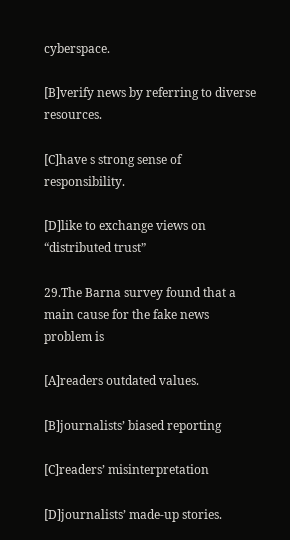cyberspace.

[B]verify news by referring to diverse resources.

[C]have s strong sense of responsibility.

[D]like to exchange views on “distributed trust”

29.The Barna survey found that a main cause for the fake news problem is

[A]readers outdated values.

[B]journalists’ biased reporting

[C]readers’ misinterpretation

[D]journalists’ made-up stories.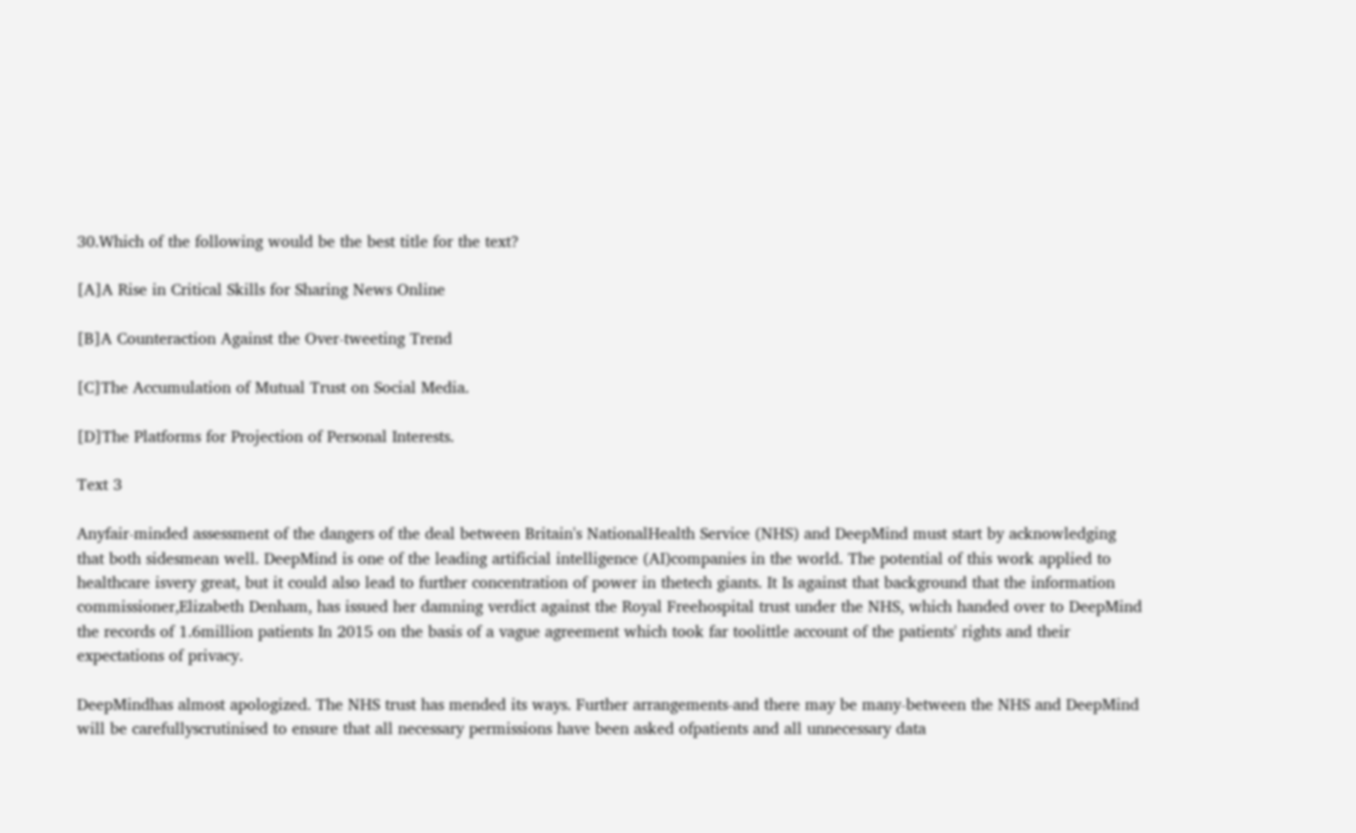30.Which of the following would be the best title for the text?

[A]A Rise in Critical Skills for Sharing News Online

[B]A Counteraction Against the Over-tweeting Trend

[C]The Accumulation of Mutual Trust on Social Media.

[D]The Platforms for Projection of Personal Interests.

Text 3

Anyfair-minded assessment of the dangers of the deal between Britain's NationalHealth Service (NHS) and DeepMind must start by acknowledging that both sidesmean well. DeepMind is one of the leading artificial intelligence (AI)companies in the world. The potential of this work applied to healthcare isvery great, but it could also lead to further concentration of power in thetech giants. It Is against that background that the information commissioner,Elizabeth Denham, has issued her damning verdict against the Royal Freehospital trust under the NHS, which handed over to DeepMind the records of 1.6million patients In 2015 on the basis of a vague agreement which took far toolittle account of the patients' rights and their expectations of privacy.

DeepMindhas almost apologized. The NHS trust has mended its ways. Further arrangements-and there may be many-between the NHS and DeepMind will be carefullyscrutinised to ensure that all necessary permissions have been asked ofpatients and all unnecessary data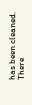has been cleaned. There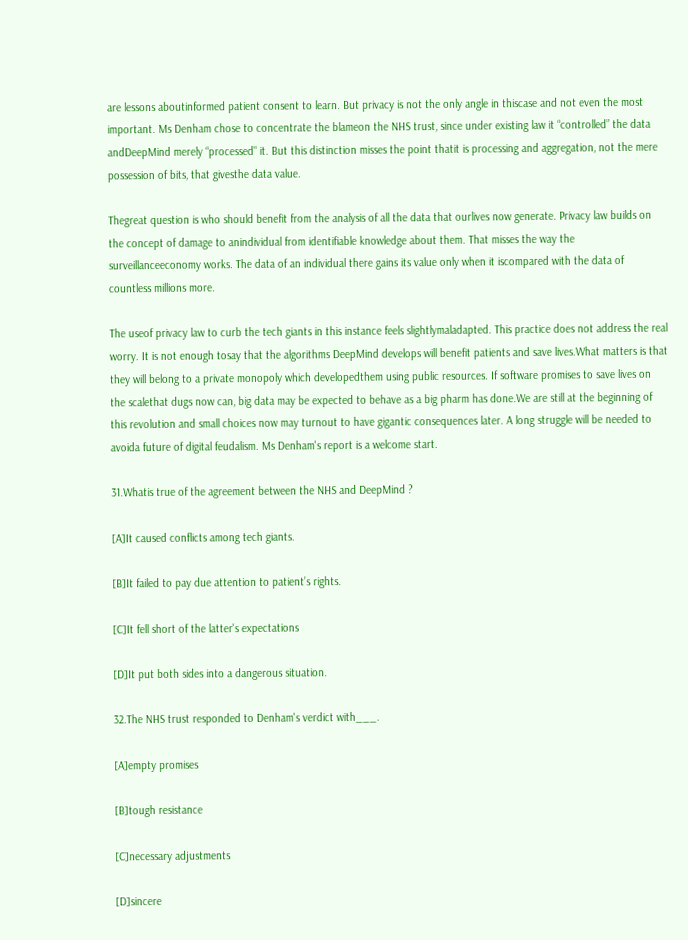are lessons aboutinformed patient consent to learn. But privacy is not the only angle in thiscase and not even the most important. Ms Denham chose to concentrate the blameon the NHS trust, since under existing law it “controlled” the data andDeepMind merely “processed" it. But this distinction misses the point thatit is processing and aggregation, not the mere possession of bits, that givesthe data value.

Thegreat question is who should benefit from the analysis of all the data that ourlives now generate. Privacy law builds on the concept of damage to anindividual from identifiable knowledge about them. That misses the way the surveillanceeconomy works. The data of an individual there gains its value only when it iscompared with the data of countless millions more.

The useof privacy law to curb the tech giants in this instance feels slightlymaladapted. This practice does not address the real worry. It is not enough tosay that the algorithms DeepMind develops will benefit patients and save lives.What matters is that they will belong to a private monopoly which developedthem using public resources. If software promises to save lives on the scalethat dugs now can, big data may be expected to behave as a big pharm has done.We are still at the beginning of this revolution and small choices now may turnout to have gigantic consequences later. A long struggle will be needed to avoida future of digital feudalism. Ms Denham's report is a welcome start.

31.Whatis true of the agreement between the NHS and DeepMind ?

[A]It caused conflicts among tech giants.

[B]It failed to pay due attention to patient’s rights.

[C]It fell short of the latter's expectations

[D]It put both sides into a dangerous situation.

32.The NHS trust responded to Denham's verdict with___.

[A]empty promises

[B]tough resistance

[C]necessary adjustments

[D]sincere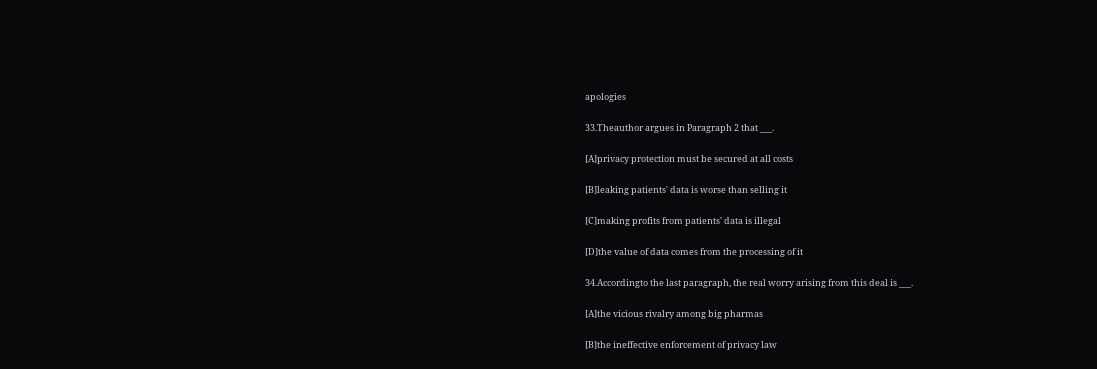apologies

33.Theauthor argues in Paragraph 2 that ___.

[A]privacy protection must be secured at all costs

[B]leaking patients' data is worse than selling it

[C]making profits from patients' data is illegal

[D]the value of data comes from the processing of it

34.Accordingto the last paragraph, the real worry arising from this deal is ___.

[A]the vicious rivalry among big pharmas

[B]the ineffective enforcement of privacy law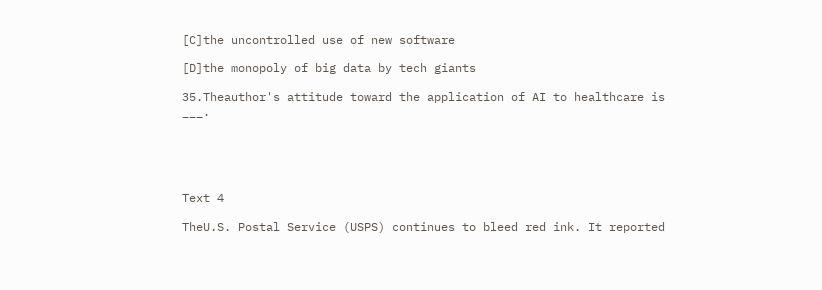[C]the uncontrolled use of new software

[D]the monopoly of big data by tech giants

35.Theauthor's attitude toward the application of AI to healthcare is ___.





Text 4

TheU.S. Postal Service (USPS) continues to bleed red ink. It reported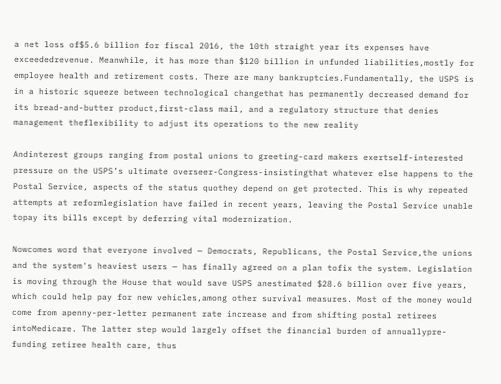a net loss of$5.6 billion for fiscal 2016, the 10th straight year its expenses have exceededrevenue. Meanwhile, it has more than $120 billion in unfunded liabilities,mostly for employee health and retirement costs. There are many bankruptcies.Fundamentally, the USPS is in a historic squeeze between technological changethat has permanently decreased demand for its bread-and-butter product,first-class mail, and a regulatory structure that denies management theflexibility to adjust its operations to the new reality

Andinterest groups ranging from postal unions to greeting-card makers exertself-interested pressure on the USPS’s ultimate overseer-Congress-insistingthat whatever else happens to the Postal Service, aspects of the status quothey depend on get protected. This is why repeated attempts at reformlegislation have failed in recent years, leaving the Postal Service unable topay its bills except by deferring vital modernization.

Nowcomes word that everyone involved — Democrats, Republicans, the Postal Service,the unions and the system's heaviest users — has finally agreed on a plan tofix the system. Legislation is moving through the House that would save USPS anestimated $28.6 billion over five years, which could help pay for new vehicles,among other survival measures. Most of the money would come from apenny-per-letter permanent rate increase and from shifting postal retirees intoMedicare. The latter step would largely offset the financial burden of annuallypre-funding retiree health care, thus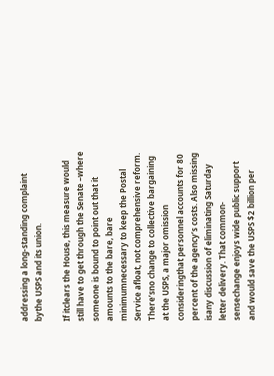addressing a long-standing complaint bythe USPS and its union.

If itclears the House, this measure would still have to get through the Senate –where someone is bound to point out that it amounts to the bare, bare minimumnecessary to keep the Postal Service afloat, not comprehensive reform. There’sno change to collective bargaining at the USPS, a major omission consideringthat personnel accounts for 80 percent of the agency’s costs. Also missing isany discussion of eliminating Saturday letter delivery. That common-sensechange enjoys wide public support and would save the USPS $2 billion per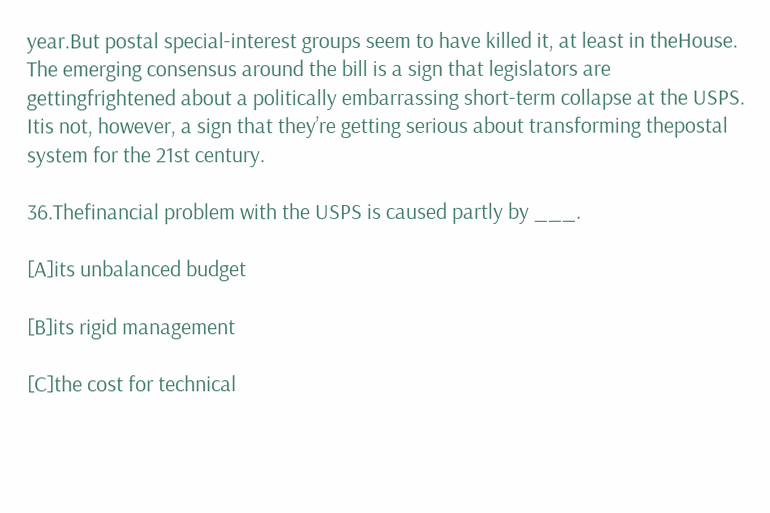year.But postal special-interest groups seem to have killed it, at least in theHouse. The emerging consensus around the bill is a sign that legislators are gettingfrightened about a politically embarrassing short-term collapse at the USPS. Itis not, however, a sign that they’re getting serious about transforming thepostal system for the 21st century.

36.Thefinancial problem with the USPS is caused partly by ___.

[A]its unbalanced budget

[B]its rigid management

[C]the cost for technical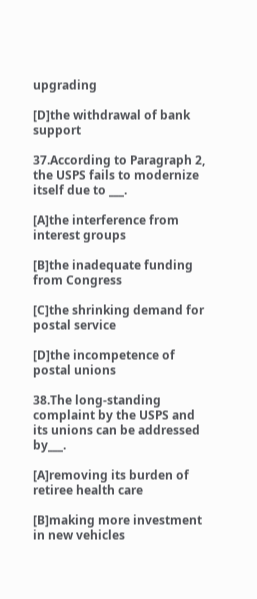upgrading

[D]the withdrawal of bank support

37.According to Paragraph 2, the USPS fails to modernize itself due to ___.

[A]the interference from interest groups

[B]the inadequate funding from Congress

[C]the shrinking demand for postal service

[D]the incompetence of postal unions

38.The long-standing complaint by the USPS and its unions can be addressed by___.

[A]removing its burden of retiree health care

[B]making more investment in new vehicles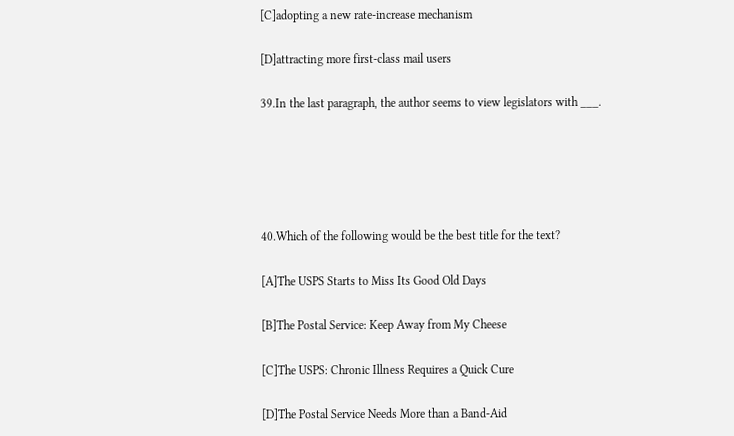[C]adopting a new rate-increase mechanism

[D]attracting more first-class mail users

39.In the last paragraph, the author seems to view legislators with ___.





40.Which of the following would be the best title for the text?

[A]The USPS Starts to Miss Its Good Old Days

[B]The Postal Service: Keep Away from My Cheese

[C]The USPS: Chronic Illness Requires a Quick Cure

[D]The Postal Service Needs More than a Band-Aid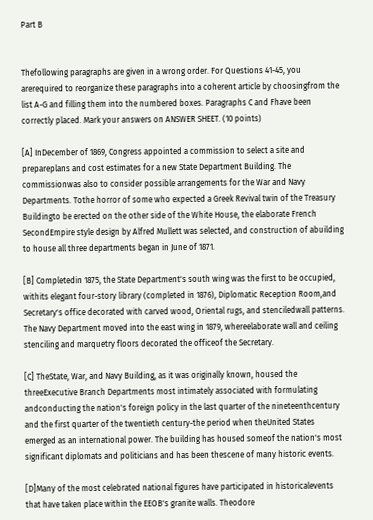Part B


Thefollowing paragraphs are given in a wrong order. For Questions 41-45, you arerequired to reorganize these paragraphs into a coherent article by choosingfrom the list A-G and filling them into the numbered boxes. Paragraphs C and Fhave been correctly placed. Mark your answers on ANSWER SHEET. (10 points)

[A] InDecember of 1869, Congress appointed a commission to select a site and prepareplans and cost estimates for a new State Department Building. The commissionwas also to consider possible arrangements for the War and Navy Departments. Tothe horror of some who expected a Greek Revival twin of the Treasury Buildingto be erected on the other side of the White House, the elaborate French SecondEmpire style design by Alfred Mullett was selected, and construction of abuilding to house all three departments began in June of 1871.

[B] Completedin 1875, the State Department's south wing was the first to be occupied, withits elegant four-story library (completed in 1876), Diplomatic Reception Room,and Secretary's office decorated with carved wood, Oriental rugs, and stenciledwall patterns. The Navy Department moved into the east wing in 1879, whereelaborate wall and ceiling stenciling and marquetry floors decorated the officeof the Secretary.

[C] TheState, War, and Navy Building, as it was originally known, housed the threeExecutive Branch Departments most intimately associated with formulating andconducting the nation's foreign policy in the last quarter of the nineteenthcentury and the first quarter of the twentieth century-the period when theUnited States emerged as an international power. The building has housed someof the nation's most significant diplomats and politicians and has been thescene of many historic events.

[D]Many of the most celebrated national figures have participated in historicalevents that have taken place within the EEOB's granite walls. Theodore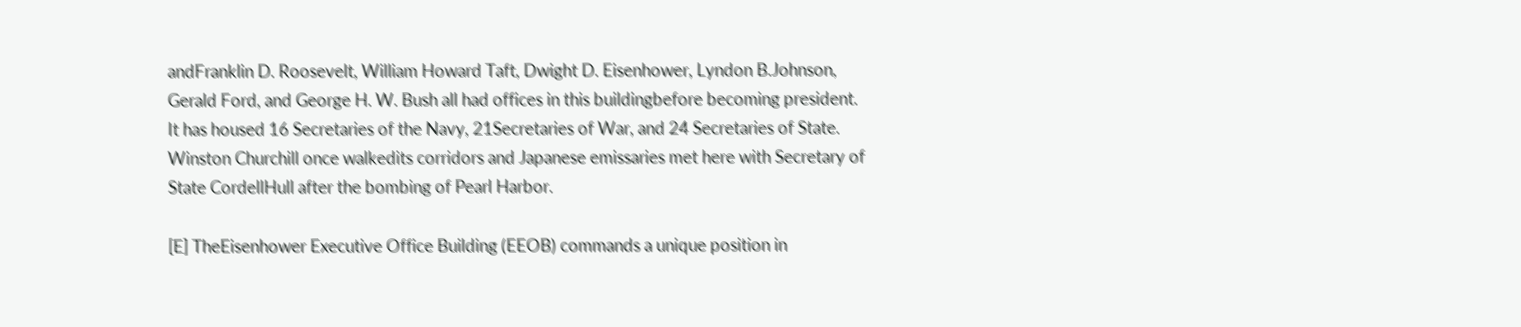andFranklin D. Roosevelt, William Howard Taft, Dwight D. Eisenhower, Lyndon B.Johnson, Gerald Ford, and George H. W. Bush all had offices in this buildingbefore becoming president. It has housed 16 Secretaries of the Navy, 21Secretaries of War, and 24 Secretaries of State. Winston Churchill once walkedits corridors and Japanese emissaries met here with Secretary of State CordellHull after the bombing of Pearl Harbor.

[E] TheEisenhower Executive Office Building (EEOB) commands a unique position in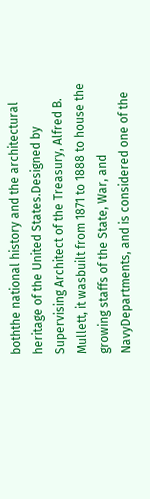boththe national history and the architectural heritage of the United States.Designed by Supervising Architect of the Treasury, Alfred B. Mullett, it wasbuilt from 1871 to 1888 to house the growing staffs of the State, War, and NavyDepartments, and is considered one of the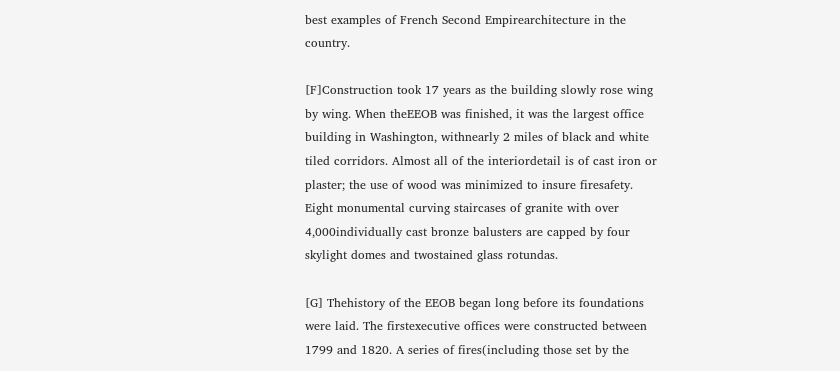best examples of French Second Empirearchitecture in the country.

[F]Construction took 17 years as the building slowly rose wing by wing. When theEEOB was finished, it was the largest office building in Washington, withnearly 2 miles of black and white tiled corridors. Almost all of the interiordetail is of cast iron or plaster; the use of wood was minimized to insure firesafety. Eight monumental curving staircases of granite with over 4,000individually cast bronze balusters are capped by four skylight domes and twostained glass rotundas.

[G] Thehistory of the EEOB began long before its foundations were laid. The firstexecutive offices were constructed between 1799 and 1820. A series of fires(including those set by the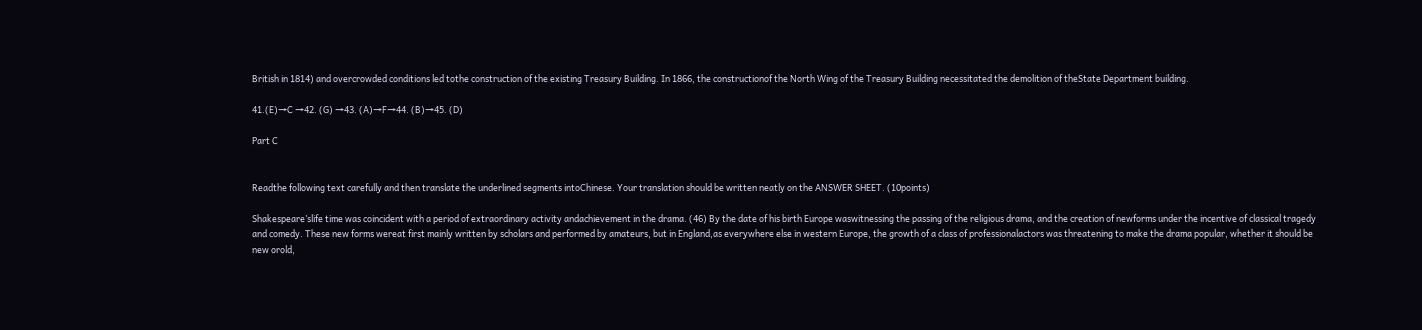British in 1814) and overcrowded conditions led tothe construction of the existing Treasury Building. In 1866, the constructionof the North Wing of the Treasury Building necessitated the demolition of theState Department building.

41.(E)→C →42. (G) →43. (A)→F→44. (B)→45. (D)

Part C


Readthe following text carefully and then translate the underlined segments intoChinese. Your translation should be written neatly on the ANSWER SHEET. (10points)

Shakespeare’slife time was coincident with a period of extraordinary activity andachievement in the drama. (46) By the date of his birth Europe waswitnessing the passing of the religious drama, and the creation of newforms under the incentive of classical tragedy and comedy. These new forms wereat first mainly written by scholars and performed by amateurs, but in England,as everywhere else in western Europe, the growth of a class of professionalactors was threatening to make the drama popular, whether it should be new orold,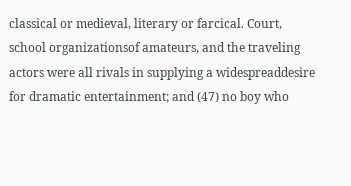classical or medieval, literary or farcical. Court, school organizationsof amateurs, and the traveling actors were all rivals in supplying a widespreaddesire for dramatic entertainment; and (47) no boy who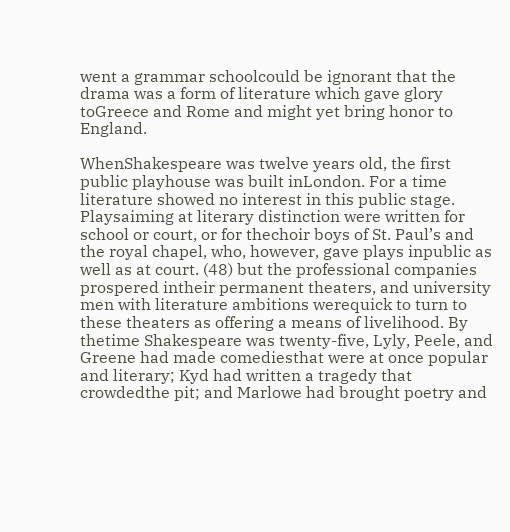went a grammar schoolcould be ignorant that the drama was a form of literature which gave glory toGreece and Rome and might yet bring honor to England.

WhenShakespeare was twelve years old, the first public playhouse was built inLondon. For a time literature showed no interest in this public stage. Playsaiming at literary distinction were written for school or court, or for thechoir boys of St. Paul’s and the royal chapel, who, however, gave plays inpublic as well as at court. (48) but the professional companies prospered intheir permanent theaters, and university men with literature ambitions werequick to turn to these theaters as offering a means of livelihood. By thetime Shakespeare was twenty-five, Lyly, Peele, and Greene had made comediesthat were at once popular and literary; Kyd had written a tragedy that crowdedthe pit; and Marlowe had brought poetry and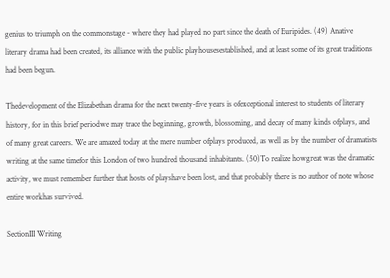genius to triumph on the commonstage - where they had played no part since the death of Euripides. (49) Anative literary drama had been created, its alliance with the public playhousesestablished, and at least some of its great traditions had been begun.

Thedevelopment of the Elizabethan drama for the next twenty-five years is ofexceptional interest to students of literary history, for in this brief periodwe may trace the beginning, growth, blossoming, and decay of many kinds ofplays, and of many great careers. We are amazed today at the mere number ofplays produced, as well as by the number of dramatists writing at the same timefor this London of two hundred thousand inhabitants. (50)To realize howgreat was the dramatic activity, we must remember further that hosts of playshave been lost, and that probably there is no author of note whose entire workhas survived.

SectionIII Writing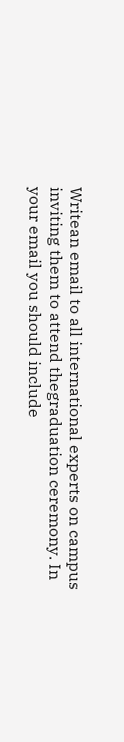Writean email to all international experts on campus inviting them to attend thegraduation ceremony. In your email you should include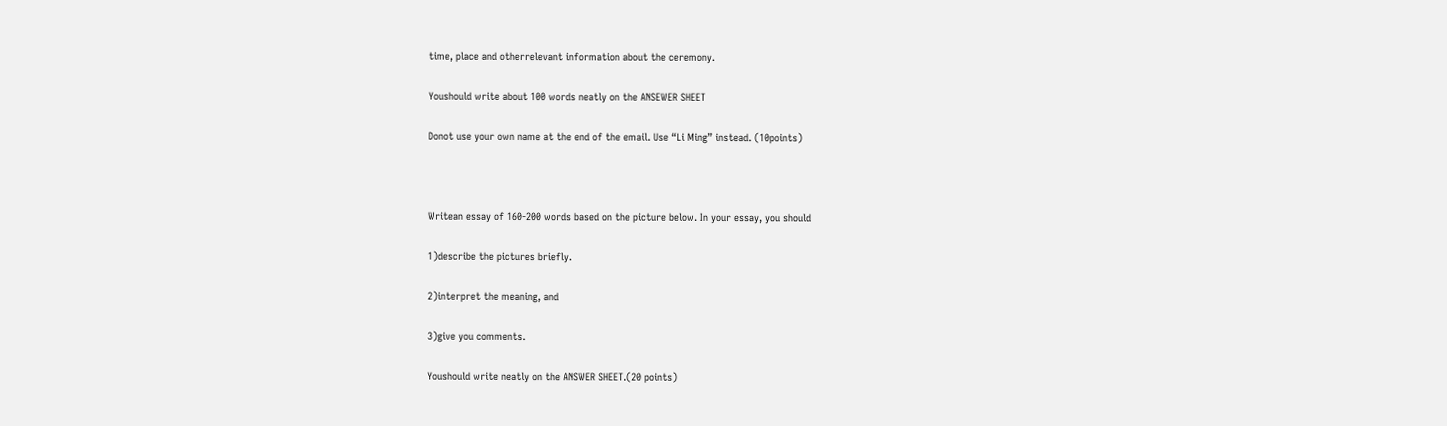time, place and otherrelevant information about the ceremony.

Youshould write about 100 words neatly on the ANSEWER SHEET

Donot use your own name at the end of the email. Use “Li Ming” instead. (10points)



Writean essay of 160-200 words based on the picture below. In your essay, you should

1)describe the pictures briefly.

2)interpret the meaning, and

3)give you comments.

Youshould write neatly on the ANSWER SHEET.(20 points)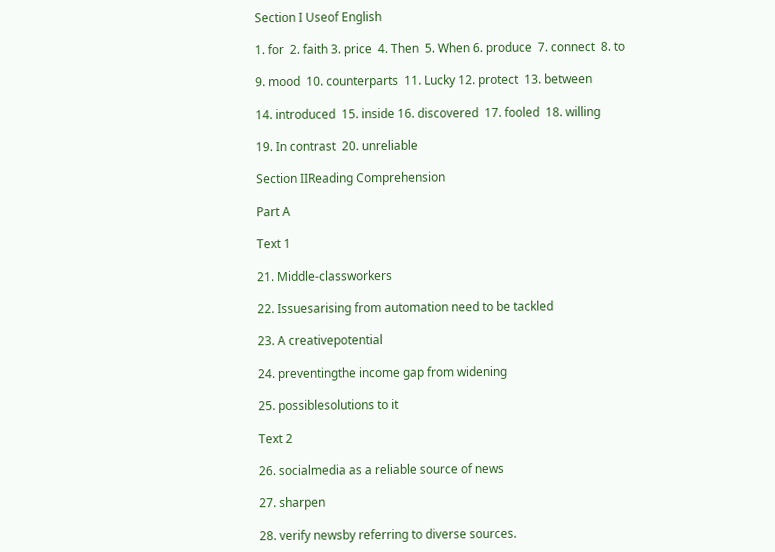Section I Useof English

1. for  2. faith 3. price  4. Then  5. When 6. produce  7. connect  8. to

9. mood  10. counterparts  11. Lucky 12. protect  13. between

14. introduced  15. inside 16. discovered  17. fooled  18. willing

19. In contrast  20. unreliable

Section IIReading Comprehension

Part A

Text 1

21. Middle-classworkers

22. Issuesarising from automation need to be tackled

23. A creativepotential

24. preventingthe income gap from widening

25. possiblesolutions to it

Text 2

26. socialmedia as a reliable source of news

27. sharpen

28. verify newsby referring to diverse sources.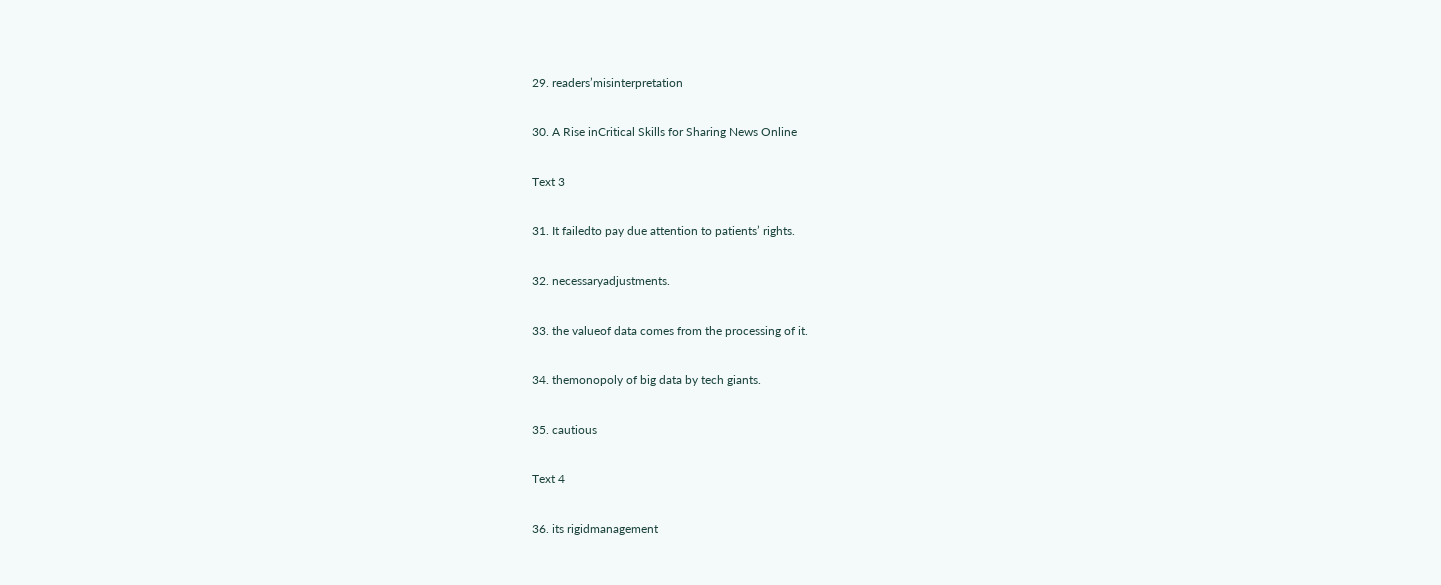29. readers’misinterpretation

30. A Rise inCritical Skills for Sharing News Online

Text 3

31. It failedto pay due attention to patients’ rights.

32. necessaryadjustments.

33. the valueof data comes from the processing of it.

34. themonopoly of big data by tech giants.

35. cautious

Text 4

36. its rigidmanagement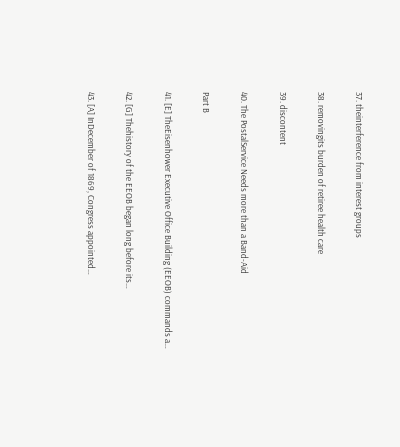37. theinterference from interest groups

38. removingits burden of retiree health care

39. discontent

40. The PostalService Needs more than a Band-Aid

Part B

41. [E] TheEisenhower Executive Office Building (EEOB) commands a…

42. [G] Thehistory of the EEOB began long before its…

43. [A] InDecember of 1869, Congress appointed…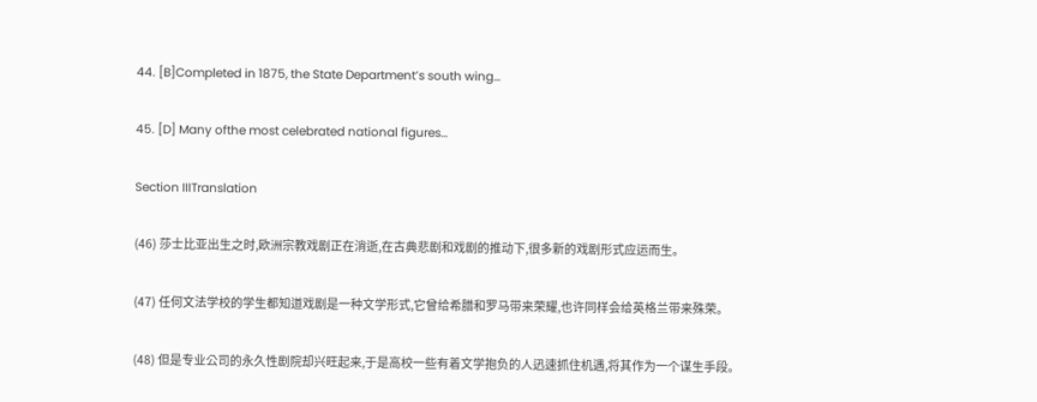44. [B]Completed in 1875, the State Department’s south wing…

45. [D] Many ofthe most celebrated national figures…

Section IIITranslation

(46) 莎士比亚出生之时,欧洲宗教戏剧正在消逝,在古典悲剧和戏剧的推动下,很多新的戏剧形式应运而生。

(47) 任何文法学校的学生都知道戏剧是一种文学形式,它曾给希腊和罗马带来荣耀,也许同样会给英格兰带来殊荣。

(48) 但是专业公司的永久性剧院却兴旺起来,于是高校一些有着文学抱负的人迅速抓住机遇,将其作为一个谋生手段。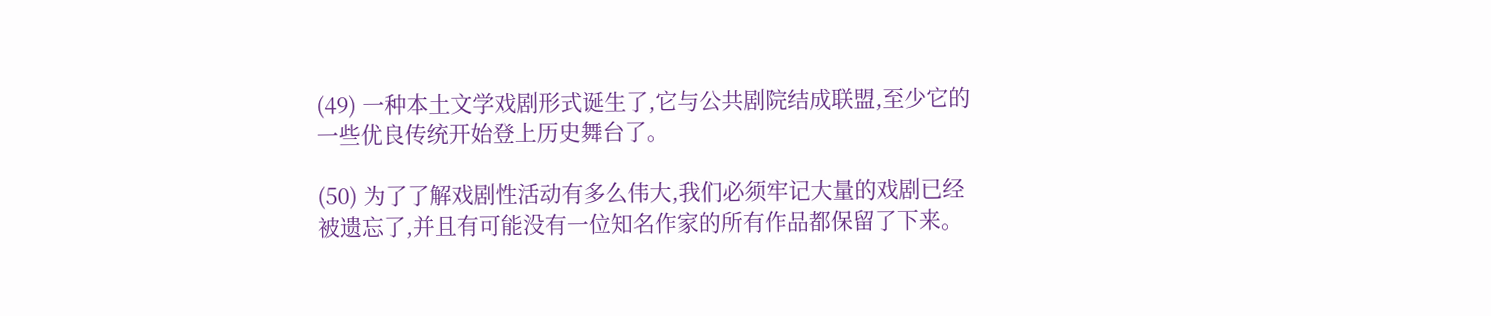(49) 一种本土文学戏剧形式诞生了,它与公共剧院结成联盟,至少它的一些优良传统开始登上历史舞台了。

(50) 为了了解戏剧性活动有多么伟大,我们必须牢记大量的戏剧已经被遗忘了,并且有可能没有一位知名作家的所有作品都保留了下来。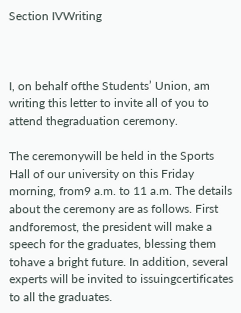Section IVWriting



I, on behalf ofthe Students’ Union, am writing this letter to invite all of you to attend thegraduation ceremony.

The ceremonywill be held in the Sports Hall of our university on this Friday morning, from9 a.m. to 11 a.m. The details about the ceremony are as follows. First andforemost, the president will make a speech for the graduates, blessing them tohave a bright future. In addition, several experts will be invited to issuingcertificates to all the graduates.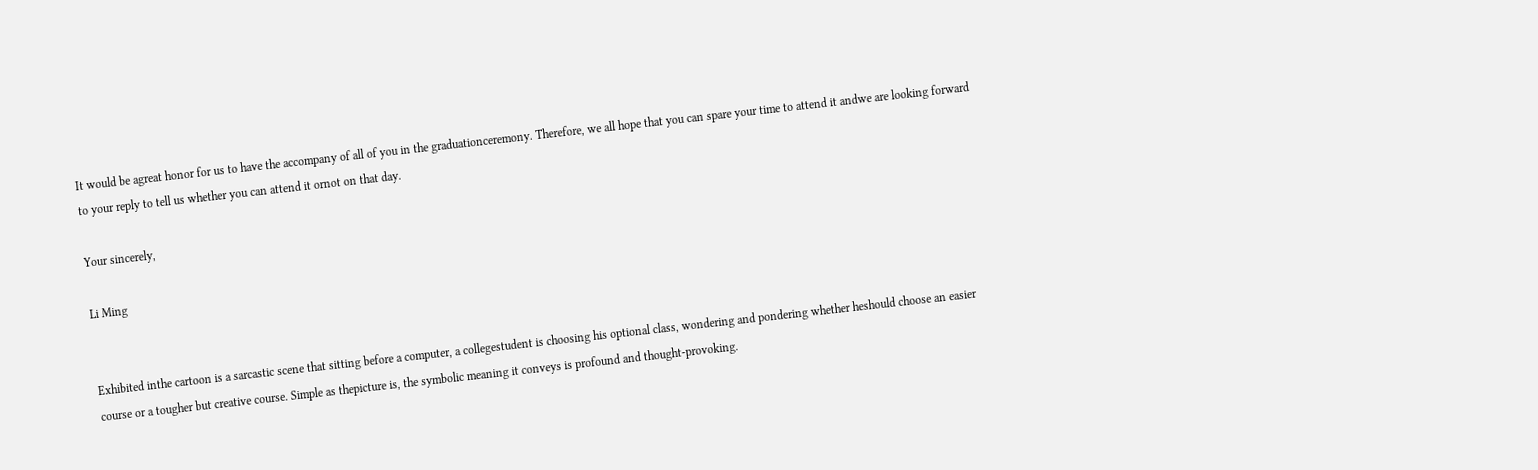It would be agreat honor for us to have the accompany of all of you in the graduationceremony. Therefore, we all hope that you can spare your time to attend it andwe are looking forward to your reply to tell us whether you can attend it ornot on that day.

Your sincerely,

Li Ming


Exhibited inthe cartoon is a sarcastic scene that sitting before a computer, a collegestudent is choosing his optional class, wondering and pondering whether heshould choose an easier course or a tougher but creative course. Simple as thepicture is, the symbolic meaning it conveys is profound and thought-provoking.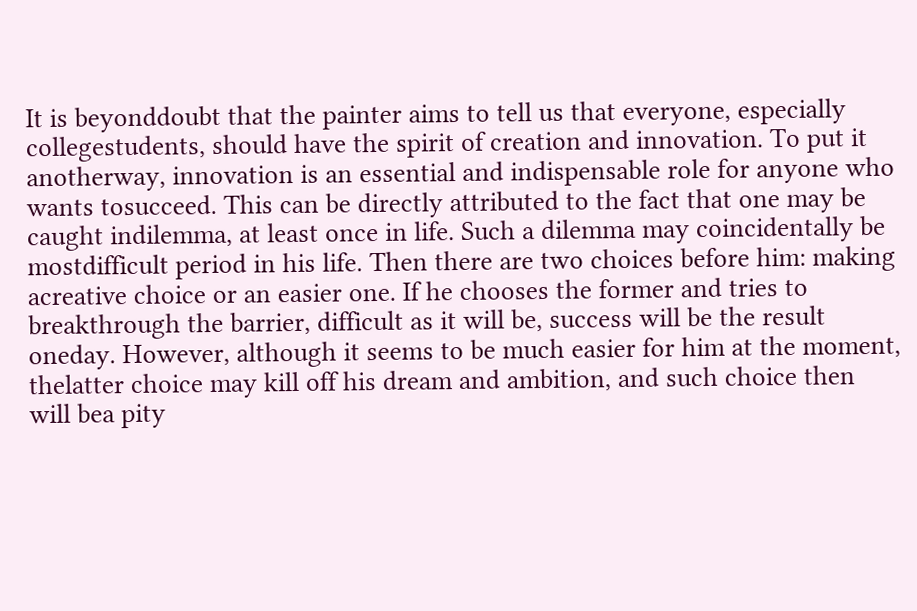It is beyonddoubt that the painter aims to tell us that everyone, especially collegestudents, should have the spirit of creation and innovation. To put it anotherway, innovation is an essential and indispensable role for anyone who wants tosucceed. This can be directly attributed to the fact that one may be caught indilemma, at least once in life. Such a dilemma may coincidentally be mostdifficult period in his life. Then there are two choices before him: making acreative choice or an easier one. If he chooses the former and tries to breakthrough the barrier, difficult as it will be, success will be the result oneday. However, although it seems to be much easier for him at the moment, thelatter choice may kill off his dream and ambition, and such choice then will bea pity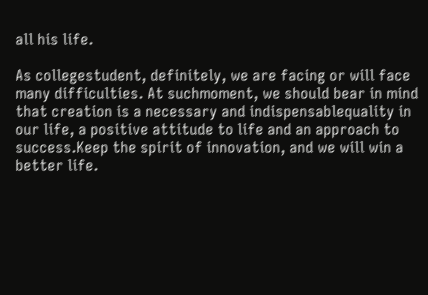all his life.

As collegestudent, definitely, we are facing or will face many difficulties. At suchmoment, we should bear in mind that creation is a necessary and indispensablequality in our life, a positive attitude to life and an approach to success.Keep the spirit of innovation, and we will win a better life.